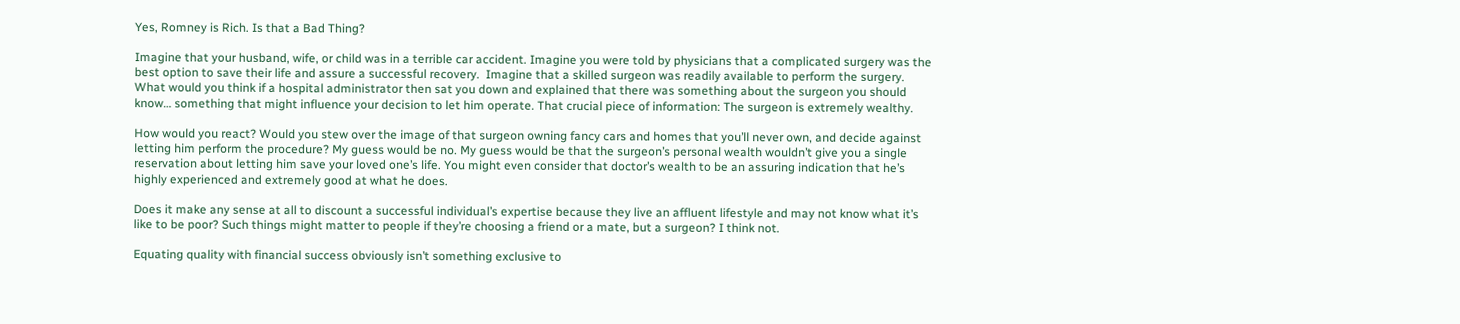Yes, Romney is Rich. Is that a Bad Thing?

Imagine that your husband, wife, or child was in a terrible car accident. Imagine you were told by physicians that a complicated surgery was the best option to save their life and assure a successful recovery.  Imagine that a skilled surgeon was readily available to perform the surgery. What would you think if a hospital administrator then sat you down and explained that there was something about the surgeon you should know… something that might influence your decision to let him operate. That crucial piece of information: The surgeon is extremely wealthy.

How would you react? Would you stew over the image of that surgeon owning fancy cars and homes that you’ll never own, and decide against letting him perform the procedure? My guess would be no. My guess would be that the surgeon’s personal wealth wouldn’t give you a single reservation about letting him save your loved one’s life. You might even consider that doctor’s wealth to be an assuring indication that he’s highly experienced and extremely good at what he does.

Does it make any sense at all to discount a successful individual’s expertise because they live an affluent lifestyle and may not know what it’s like to be poor? Such things might matter to people if they’re choosing a friend or a mate, but a surgeon? I think not.

Equating quality with financial success obviously isn’t something exclusive to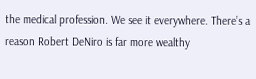the medical profession. We see it everywhere. There’s a reason Robert DeNiro is far more wealthy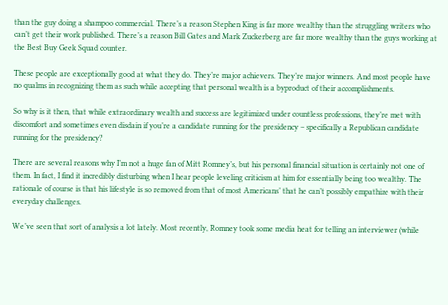than the guy doing a shampoo commercial. There’s a reason Stephen King is far more wealthy than the struggling writers who can’t get their work published. There’s a reason Bill Gates and Mark Zuckerberg are far more wealthy than the guys working at the Best Buy Geek Squad counter.

These people are exceptionally good at what they do. They’re major achievers. They’re major winners. And most people have no qualms in recognizing them as such while accepting that personal wealth is a byproduct of their accomplishments.

So why is it then, that while extraordinary wealth and success are legitimized under countless professions, they’re met with discomfort and sometimes even disdain if you’re a candidate running for the presidency – specifically a Republican candidate running for the presidency?

There are several reasons why I’m not a huge fan of Mitt Romney’s, but his personal financial situation is certainly not one of them. In fact, I find it incredibly disturbing when I hear people leveling criticism at him for essentially being too wealthy. The rationale of course is that his lifestyle is so removed from that of most Americans’ that he can’t possibly empathize with their everyday challenges.

We’ve seen that sort of analysis a lot lately. Most recently, Romney took some media heat for telling an interviewer (while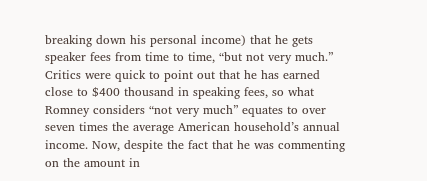breaking down his personal income) that he gets speaker fees from time to time, “but not very much.” Critics were quick to point out that he has earned close to $400 thousand in speaking fees, so what Romney considers “not very much” equates to over seven times the average American household’s annual income. Now, despite the fact that he was commenting on the amount in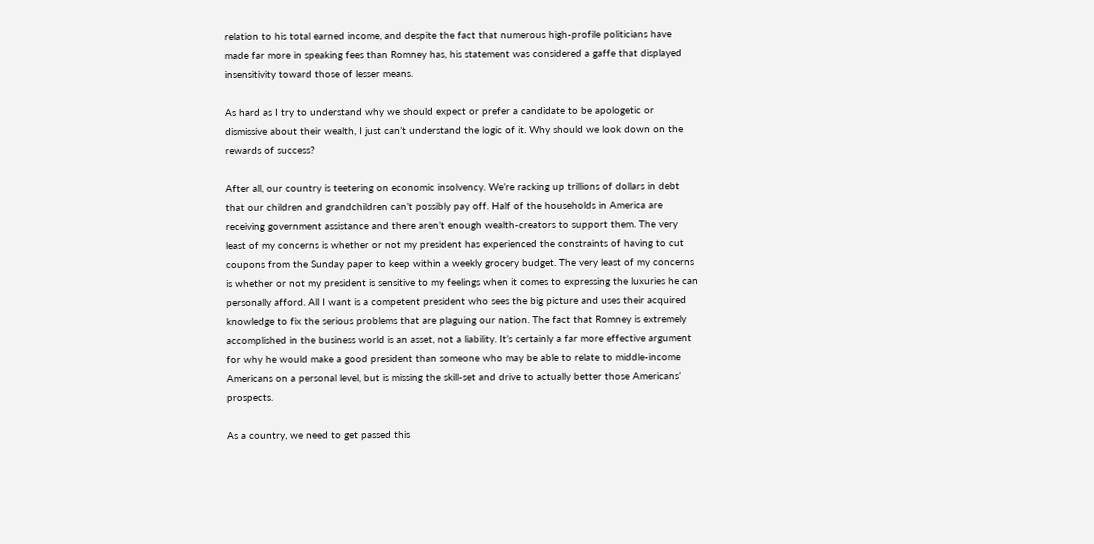relation to his total earned income, and despite the fact that numerous high-profile politicians have made far more in speaking fees than Romney has, his statement was considered a gaffe that displayed insensitivity toward those of lesser means.

As hard as I try to understand why we should expect or prefer a candidate to be apologetic or dismissive about their wealth, I just can’t understand the logic of it. Why should we look down on the rewards of success?

After all, our country is teetering on economic insolvency. We’re racking up trillions of dollars in debt that our children and grandchildren can’t possibly pay off. Half of the households in America are receiving government assistance and there aren’t enough wealth-creators to support them. The very least of my concerns is whether or not my president has experienced the constraints of having to cut coupons from the Sunday paper to keep within a weekly grocery budget. The very least of my concerns is whether or not my president is sensitive to my feelings when it comes to expressing the luxuries he can personally afford. All I want is a competent president who sees the big picture and uses their acquired knowledge to fix the serious problems that are plaguing our nation. The fact that Romney is extremely accomplished in the business world is an asset, not a liability. It’s certainly a far more effective argument for why he would make a good president than someone who may be able to relate to middle-income Americans on a personal level, but is missing the skill-set and drive to actually better those Americans’ prospects.

As a country, we need to get passed this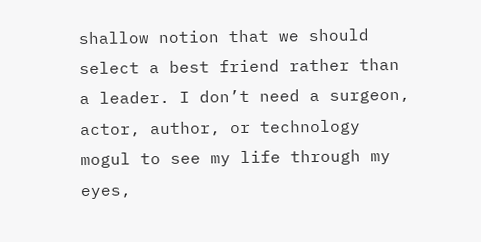shallow notion that we should select a best friend rather than a leader. I don’t need a surgeon, actor, author, or technology mogul to see my life through my eyes,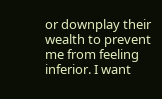or downplay their wealth to prevent me from feeling inferior. I want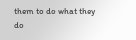them to do what they do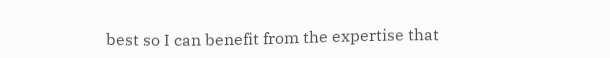best so I can benefit from the expertise that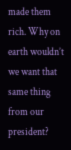made them rich. Why on earth wouldn’t we want that same thing from our president?